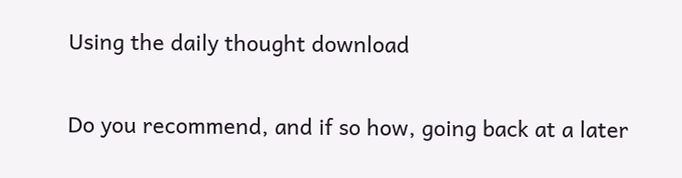Using the daily thought download

Do you recommend, and if so how, going back at a later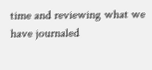time and reviewing what we have journaled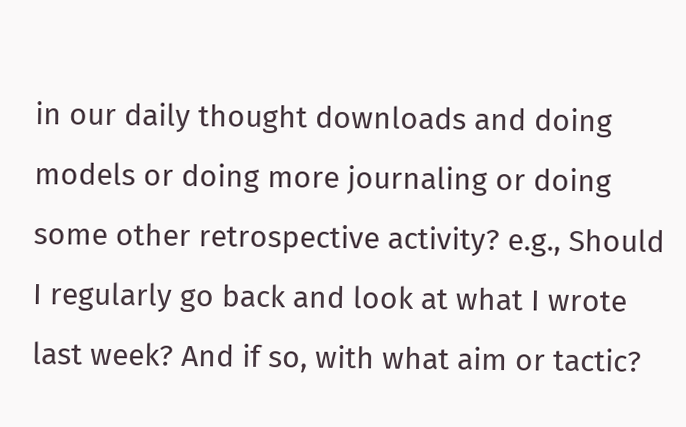in our daily thought downloads and doing models or doing more journaling or doing some other retrospective activity? e.g., Should I regularly go back and look at what I wrote last week? And if so, with what aim or tactic?